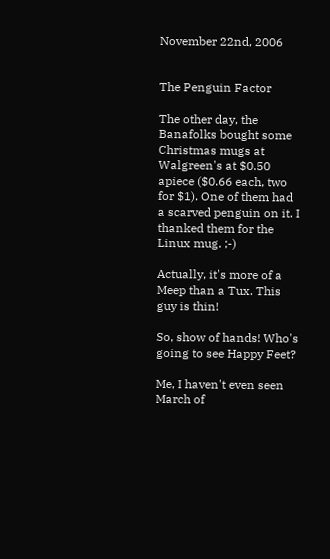November 22nd, 2006


The Penguin Factor

The other day, the Banafolks bought some Christmas mugs at Walgreen's at $0.50 apiece ($0.66 each, two for $1). One of them had a scarved penguin on it. I thanked them for the Linux mug. ;-)

Actually, it's more of a Meep than a Tux. This guy is thin!

So, show of hands! Who's going to see Happy Feet?

Me, I haven't even seen March of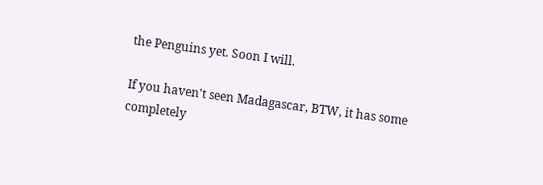the Penguins yet. Soon I will.

If you haven't seen Madagascar, BTW, it has some completely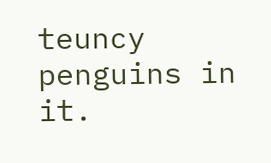teuncy penguins in it.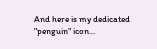And here is my dedicated "penguin" icon...